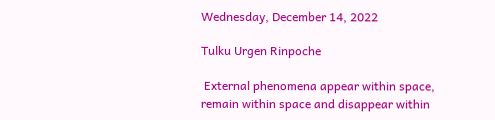Wednesday, December 14, 2022

Tulku Urgen Rinpoche

 External phenomena appear within space, remain within space and disappear within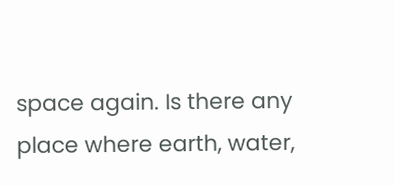space again. Is there any place where earth, water,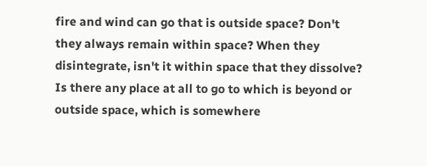fire and wind can go that is outside space? Don't they always remain within space? When they disintegrate, isn't it within space that they dissolve? Is there any place at all to go to which is beyond or outside space, which is somewhere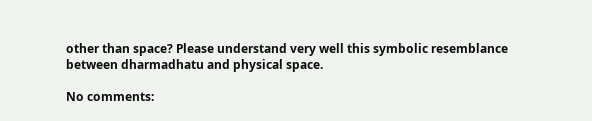other than space? Please understand very well this symbolic resemblance between dharmadhatu and physical space.

No comments: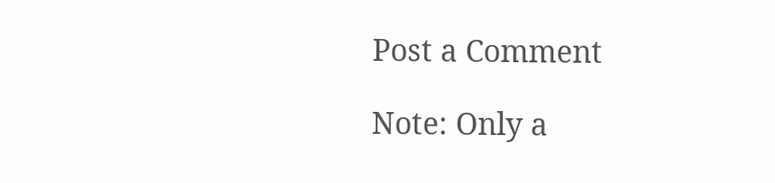Post a Comment

Note: Only a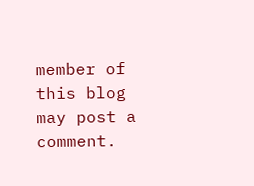member of this blog may post a comment.